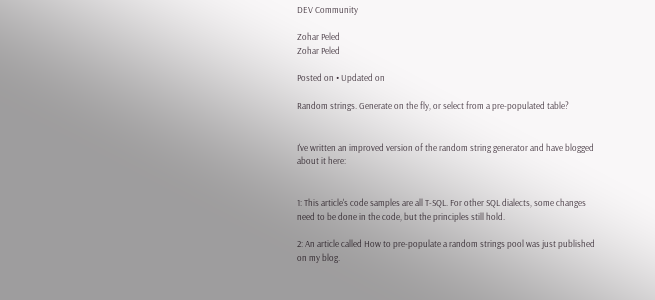DEV Community

Zohar Peled
Zohar Peled

Posted on • Updated on

Random strings. Generate on the fly, or select from a pre-populated table?


I've written an improved version of the random string generator and have blogged about it here:


1: This article's code samples are all T-SQL. For other SQL dialects, some changes need to be done in the code, but the principles still hold.

2: An article called How to pre-populate a random strings pool was just published on my blog.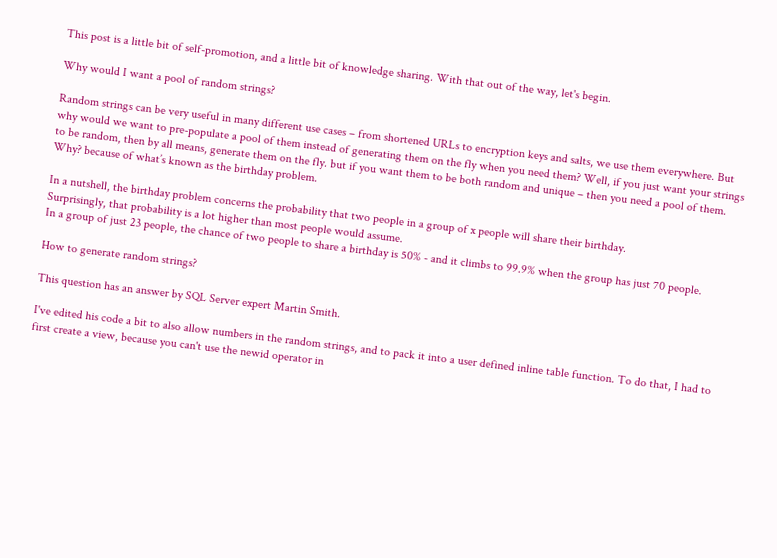This post is a little bit of self-promotion, and a little bit of knowledge sharing. With that out of the way, let's begin.

Why would I want a pool of random strings?

Random strings can be very useful in many different use cases – from shortened URLs to encryption keys and salts, we use them everywhere. But why would we want to pre-populate a pool of them instead of generating them on the fly when you need them? Well, if you just want your strings to be random, then by all means, generate them on the fly. but if you want them to be both random and unique – then you need a pool of them. Why? because of what’s known as the birthday problem.

In a nutshell, the birthday problem concerns the probability that two people in a group of x people will share their birthday.
Surprisingly, that probability is a lot higher than most people would assume.
In a group of just 23 people, the chance of two people to share a birthday is 50% - and it climbs to 99.9% when the group has just 70 people.

How to generate random strings?

This question has an answer by SQL Server expert Martin Smith.

I've edited his code a bit to also allow numbers in the random strings, and to pack it into a user defined inline table function. To do that, I had to first create a view, because you can't use the newid operator in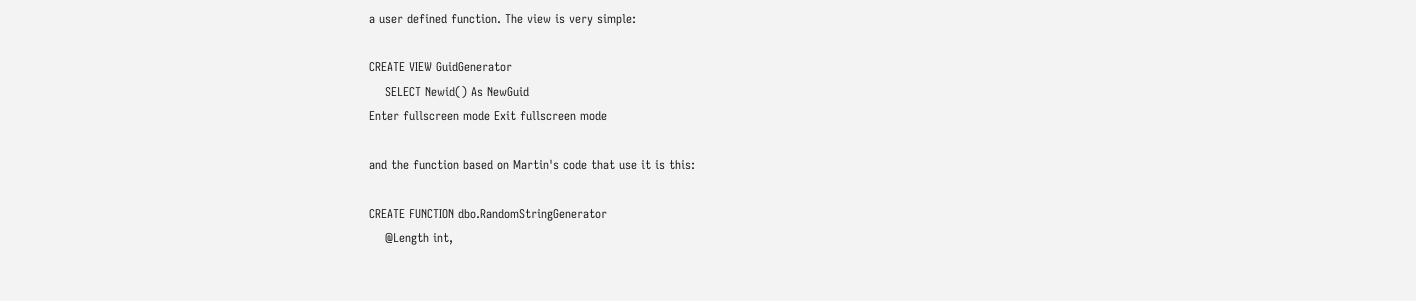a user defined function. The view is very simple:

CREATE VIEW GuidGenerator
    SELECT Newid() As NewGuid
Enter fullscreen mode Exit fullscreen mode

and the function based on Martin's code that use it is this:

CREATE FUNCTION dbo.RandomStringGenerator
    @Length int,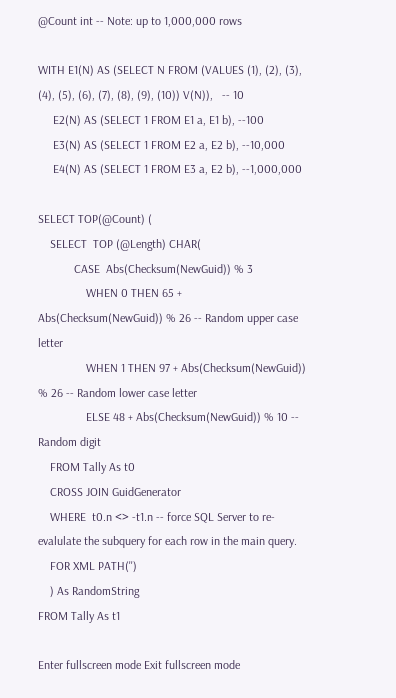@Count int -- Note: up to 1,000,000 rows

WITH E1(N) AS (SELECT N FROM (VALUES (1), (2), (3), (4), (5), (6), (7), (8), (9), (10)) V(N)),   -- 10
     E2(N) AS (SELECT 1 FROM E1 a, E1 b), --100
     E3(N) AS (SELECT 1 FROM E2 a, E2 b), --10,000
     E4(N) AS (SELECT 1 FROM E3 a, E2 b), --1,000,000

SELECT TOP(@Count) (
    SELECT  TOP (@Length) CHAR(
            CASE  Abs(Checksum(NewGuid)) % 3
                WHEN 0 THEN 65 + Abs(Checksum(NewGuid)) % 26 -- Random upper case letter
                WHEN 1 THEN 97 + Abs(Checksum(NewGuid)) % 26 -- Random lower case letter
                ELSE 48 + Abs(Checksum(NewGuid)) % 10 -- Random digit
    FROM Tally As t0
    CROSS JOIN GuidGenerator
    WHERE  t0.n <> -t1.n -- force SQL Server to re-evalulate the subquery for each row in the main query.
    FOR XML PATH('')
    ) As RandomString
FROM Tally As t1

Enter fullscreen mode Exit fullscreen mode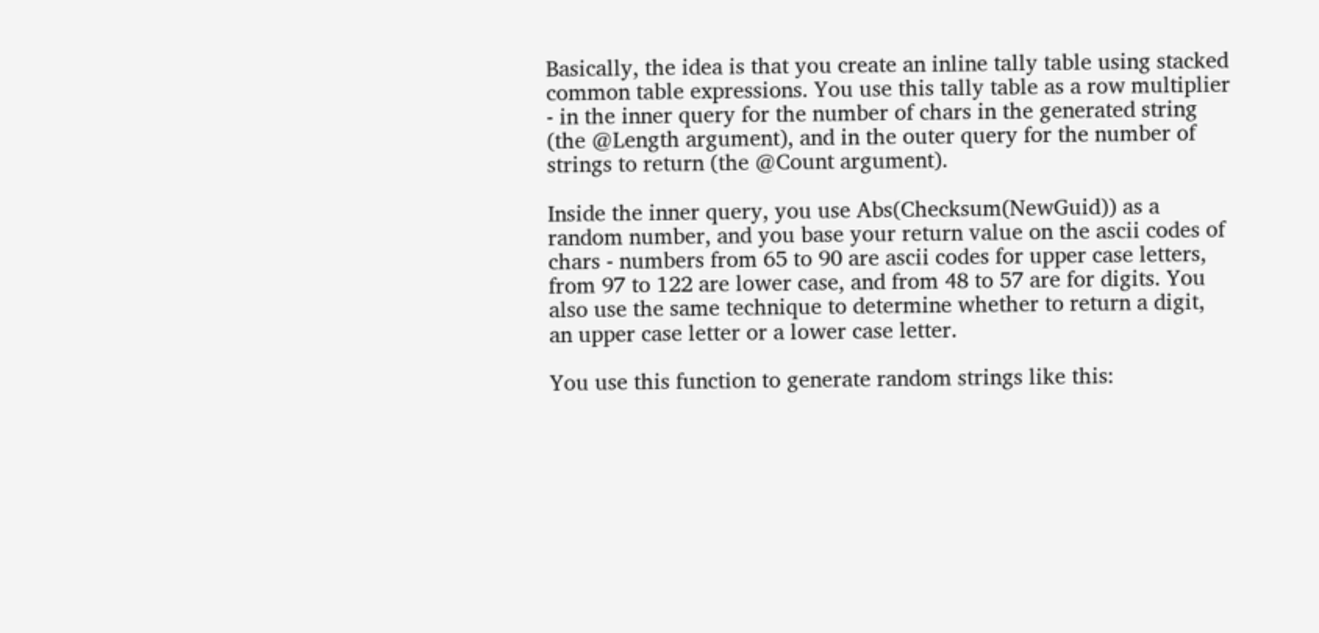Basically, the idea is that you create an inline tally table using stacked common table expressions. You use this tally table as a row multiplier - in the inner query for the number of chars in the generated string (the @Length argument), and in the outer query for the number of strings to return (the @Count argument).

Inside the inner query, you use Abs(Checksum(NewGuid)) as a random number, and you base your return value on the ascii codes of chars - numbers from 65 to 90 are ascii codes for upper case letters, from 97 to 122 are lower case, and from 48 to 57 are for digits. You also use the same technique to determine whether to return a digit, an upper case letter or a lower case letter.

You use this function to generate random strings like this: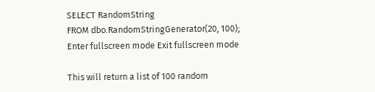SELECT RandomString
FROM dbo.RandomStringGenerator(20, 100);
Enter fullscreen mode Exit fullscreen mode

This will return a list of 100 random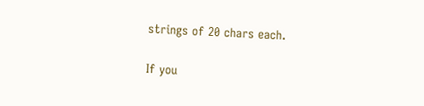strings of 20 chars each.

If you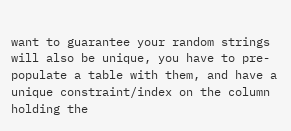want to guarantee your random strings will also be unique, you have to pre-populate a table with them, and have a unique constraint/index on the column holding the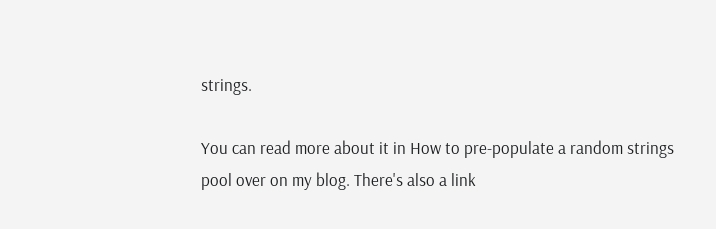strings.

You can read more about it in How to pre-populate a random strings pool over on my blog. There's also a link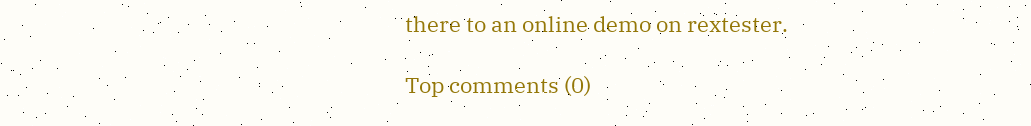there to an online demo on rextester.

Top comments (0)